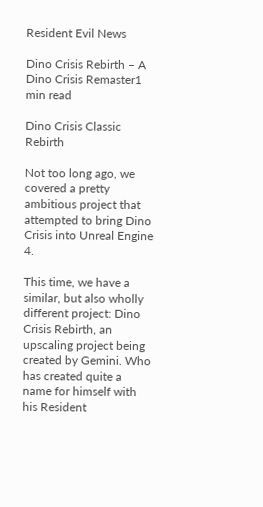Resident Evil News

Dino Crisis Rebirth – A Dino Crisis Remaster1 min read

Dino Crisis Classic Rebirth

Not too long ago, we covered a pretty ambitious project that attempted to bring Dino Crisis into Unreal Engine 4.

This time, we have a similar, but also wholly different project: Dino Crisis Rebirth, an upscaling project being created by Gemini. Who has created quite a name for himself with his Resident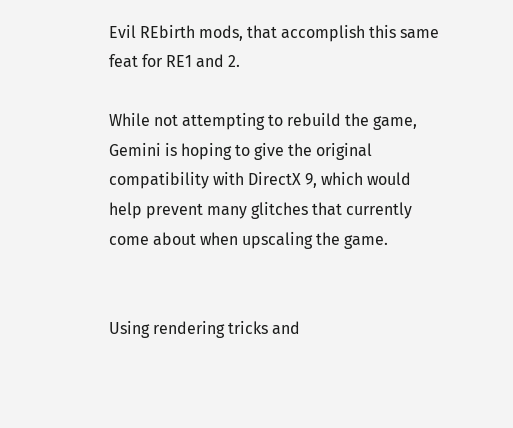Evil REbirth mods, that accomplish this same feat for RE1 and 2.

While not attempting to rebuild the game, Gemini is hoping to give the original compatibility with DirectX 9, which would help prevent many glitches that currently come about when upscaling the game.


Using rendering tricks and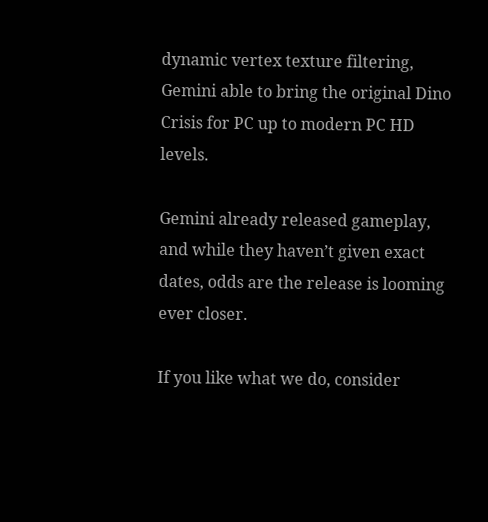dynamic vertex texture filtering, Gemini able to bring the original Dino Crisis for PC up to modern PC HD levels.

Gemini already released gameplay, and while they haven’t given exact dates, odds are the release is looming ever closer.

If you like what we do, consider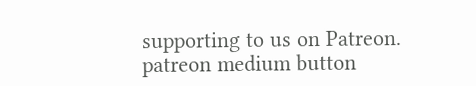supporting to us on Patreon.
patreon medium button